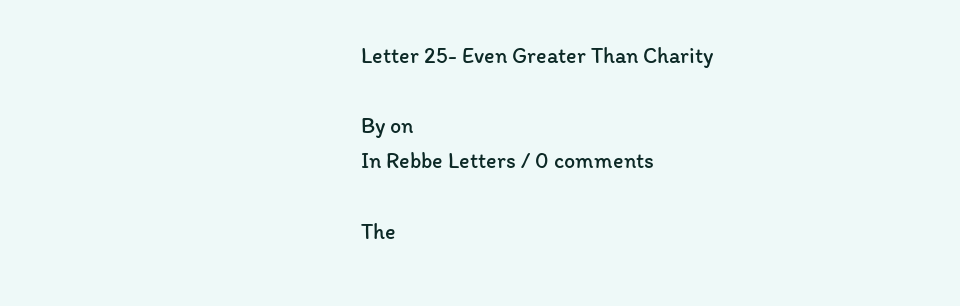Letter 25- Even Greater Than Charity

By on
In Rebbe Letters / 0 comments

The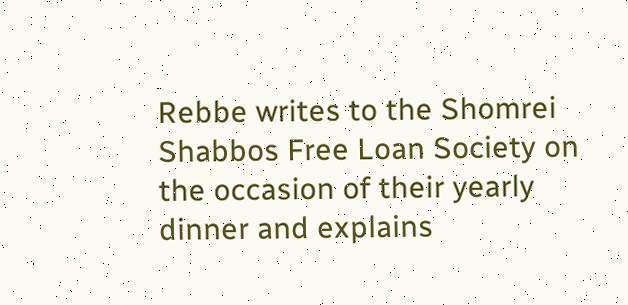Rebbe writes to the Shomrei Shabbos Free Loan Society on the occasion of their yearly dinner and explains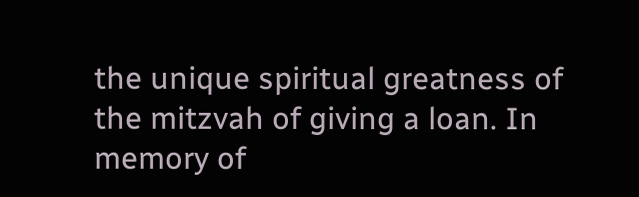the unique spiritual greatness of the mitzvah of giving a loan. In memory of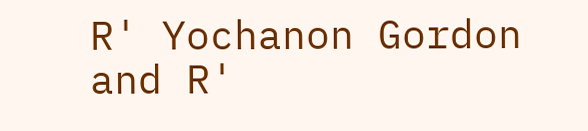R' Yochanon Gordon and R'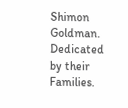Shimon Goldman. Dedicated by their Families.